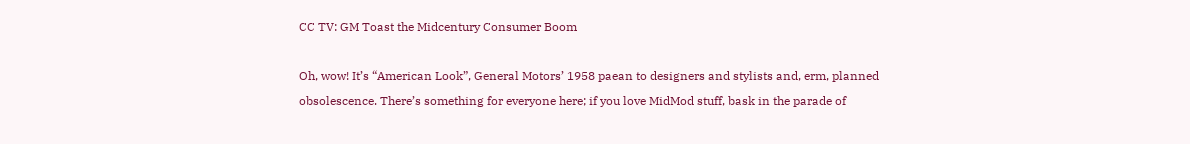CC TV: GM Toast the Midcentury Consumer Boom

Oh, wow! It’s “American Look”, General Motors’ 1958 paean to designers and stylists and, erm, planned obsolescence. There’s something for everyone here; if you love MidMod stuff, bask in the parade of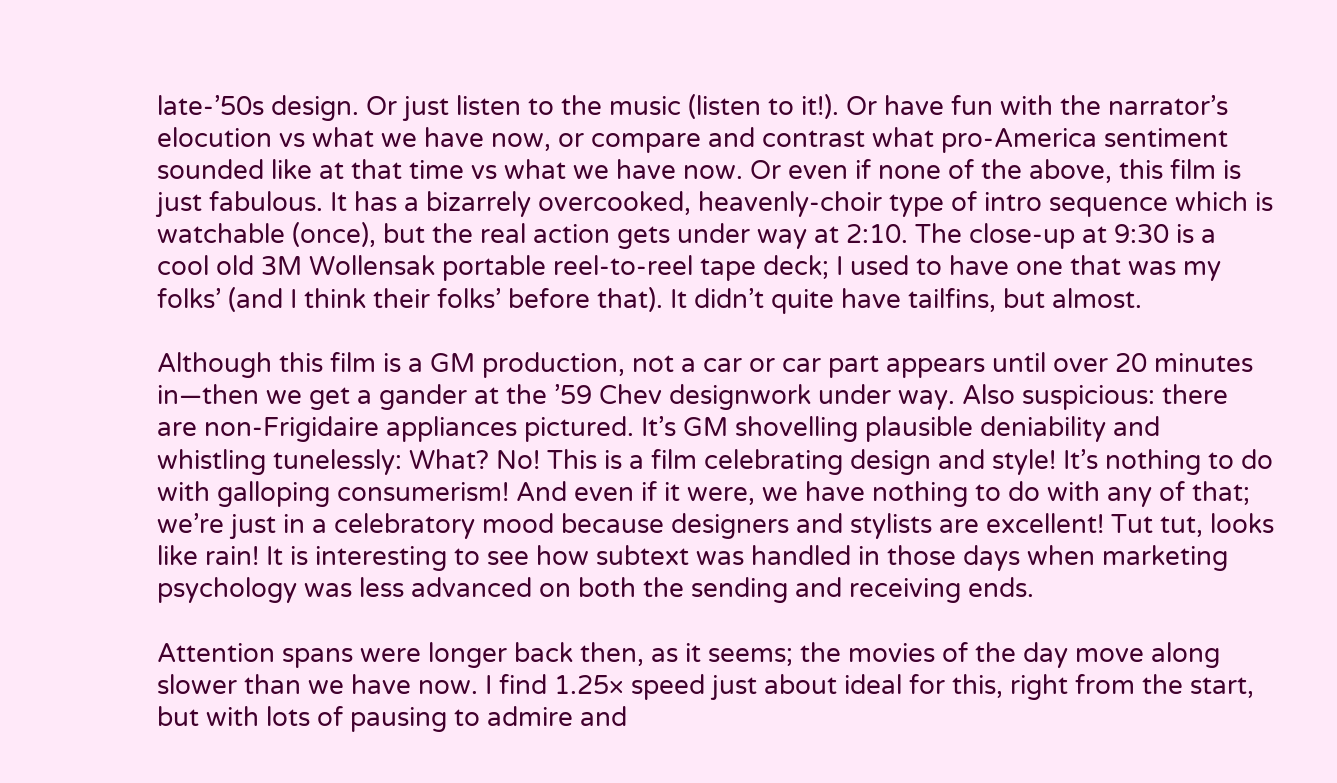late-’50s design. Or just listen to the music (listen to it!). Or have fun with the narrator’s elocution vs what we have now, or compare and contrast what pro-America sentiment sounded like at that time vs what we have now. Or even if none of the above, this film is just fabulous. It has a bizarrely overcooked, heavenly-choir type of intro sequence which is watchable (once), but the real action gets under way at 2:10. The close-up at 9:30 is a cool old 3M Wollensak portable reel-to-reel tape deck; I used to have one that was my folks’ (and I think their folks’ before that). It didn’t quite have tailfins, but almost.

Although this film is a GM production, not a car or car part appears until over 20 minutes in—then we get a gander at the ’59 Chev designwork under way. Also suspicious: there are non-Frigidaire appliances pictured. It’s GM shovelling plausible deniability and whistling tunelessly: What? No! This is a film celebrating design and style! It’s nothing to do with galloping consumerism! And even if it were, we have nothing to do with any of that; we’re just in a celebratory mood because designers and stylists are excellent! Tut tut, looks like rain! It is interesting to see how subtext was handled in those days when marketing psychology was less advanced on both the sending and receiving ends.

Attention spans were longer back then, as it seems; the movies of the day move along slower than we have now. I find 1.25× speed just about ideal for this, right from the start, but with lots of pausing to admire and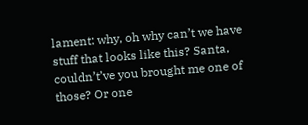lament: why, oh why can’t we have stuff that looks like this? Santa, couldn’t’ve you brought me one of those? Or one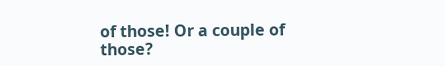of those! Or a couple of those?